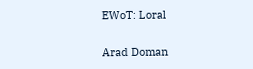EWoT: Loral

Arad Doman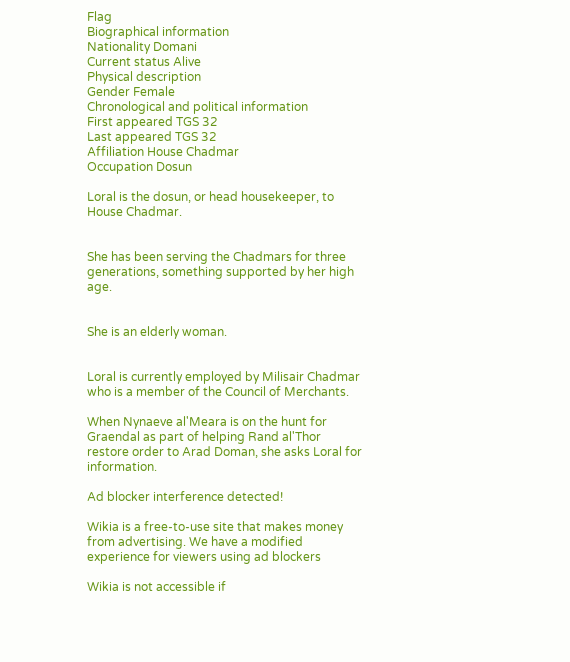Flag
Biographical information
Nationality Domani
Current status Alive
Physical description
Gender Female
Chronological and political information
First appeared TGS 32
Last appeared TGS 32
Affiliation House Chadmar
Occupation Dosun

Loral is the dosun, or head housekeeper, to House Chadmar.


She has been serving the Chadmars for three generations, something supported by her high age.


She is an elderly woman.


Loral is currently employed by Milisair Chadmar who is a member of the Council of Merchants.

When Nynaeve al'Meara is on the hunt for Graendal as part of helping Rand al'Thor restore order to Arad Doman, she asks Loral for information.

Ad blocker interference detected!

Wikia is a free-to-use site that makes money from advertising. We have a modified experience for viewers using ad blockers

Wikia is not accessible if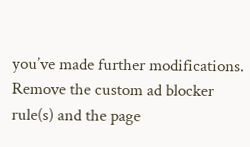you’ve made further modifications. Remove the custom ad blocker rule(s) and the page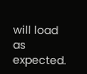will load as expected.